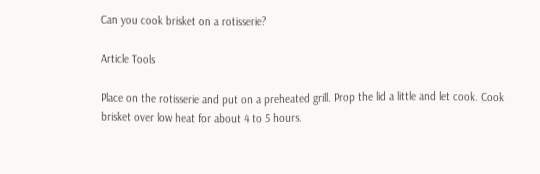Can you cook brisket on a rotisserie?

Article Tools

Place on the rotisserie and put on a preheated grill. Prop the lid a little and let cook. Cook brisket over low heat for about 4 to 5 hours.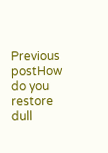Previous postHow do you restore dull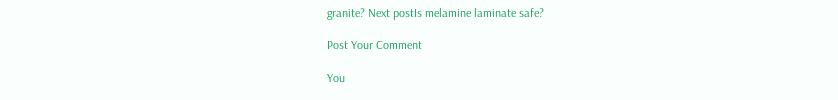granite? Next postIs melamine laminate safe?

Post Your Comment

You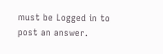must be Logged in to post an answer.